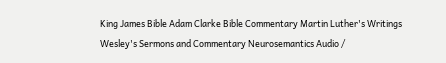King James Bible Adam Clarke Bible Commentary Martin Luther's Writings Wesley's Sermons and Commentary Neurosemantics Audio /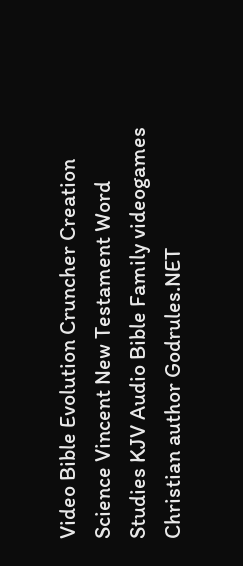Video Bible Evolution Cruncher Creation Science Vincent New Testament Word Studies KJV Audio Bible Family videogames Christian author Godrules.NET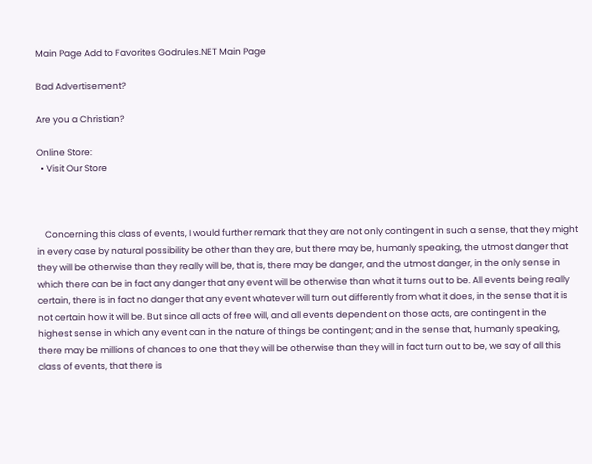Main Page Add to Favorites Godrules.NET Main Page

Bad Advertisement?

Are you a Christian?

Online Store:
  • Visit Our Store



    Concerning this class of events, I would further remark that they are not only contingent in such a sense, that they might in every case by natural possibility be other than they are, but there may be, humanly speaking, the utmost danger that they will be otherwise than they really will be, that is, there may be danger, and the utmost danger, in the only sense in which there can be in fact any danger that any event will be otherwise than what it turns out to be. All events being really certain, there is in fact no danger that any event whatever will turn out differently from what it does, in the sense that it is not certain how it will be. But since all acts of free will, and all events dependent on those acts, are contingent in the highest sense in which any event can in the nature of things be contingent; and in the sense that, humanly speaking, there may be millions of chances to one that they will be otherwise than they will in fact turn out to be, we say of all this class of events, that there is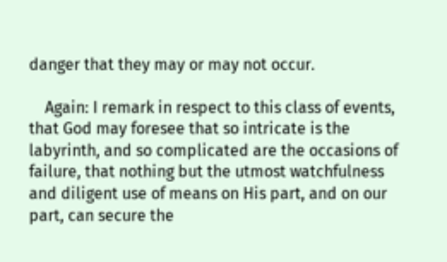danger that they may or may not occur.

    Again: I remark in respect to this class of events, that God may foresee that so intricate is the labyrinth, and so complicated are the occasions of failure, that nothing but the utmost watchfulness and diligent use of means on His part, and on our part, can secure the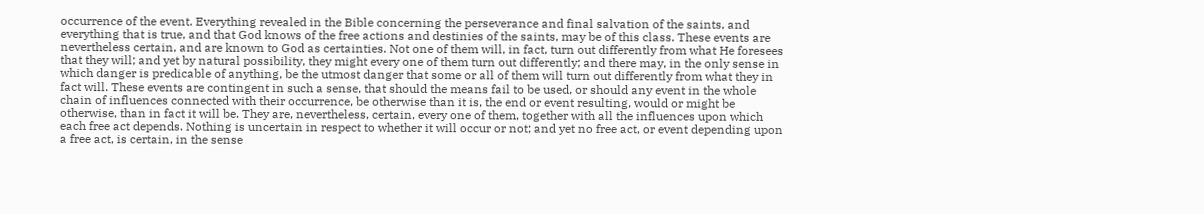occurrence of the event. Everything revealed in the Bible concerning the perseverance and final salvation of the saints, and everything that is true, and that God knows of the free actions and destinies of the saints, may be of this class. These events are nevertheless certain, and are known to God as certainties. Not one of them will, in fact, turn out differently from what He foresees that they will; and yet by natural possibility, they might every one of them turn out differently; and there may, in the only sense in which danger is predicable of anything, be the utmost danger that some or all of them will turn out differently from what they in fact will. These events are contingent in such a sense, that should the means fail to be used, or should any event in the whole chain of influences connected with their occurrence, be otherwise than it is, the end or event resulting, would or might be otherwise, than in fact it will be. They are, nevertheless, certain, every one of them, together with all the influences upon which each free act depends. Nothing is uncertain in respect to whether it will occur or not; and yet no free act, or event depending upon a free act, is certain, in the sense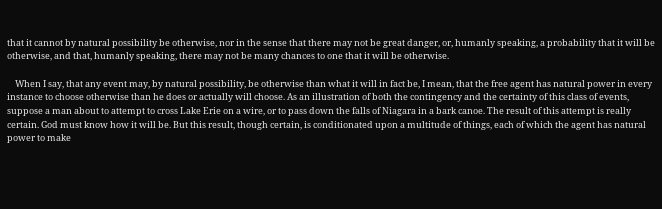that it cannot by natural possibility be otherwise, nor in the sense that there may not be great danger, or, humanly speaking, a probability that it will be otherwise, and that, humanly speaking, there may not be many chances to one that it will be otherwise.

    When I say, that any event may, by natural possibility, be otherwise than what it will in fact be, I mean, that the free agent has natural power in every instance to choose otherwise than he does or actually will choose. As an illustration of both the contingency and the certainty of this class of events, suppose a man about to attempt to cross Lake Erie on a wire, or to pass down the falls of Niagara in a bark canoe. The result of this attempt is really certain. God must know how it will be. But this result, though certain, is conditionated upon a multitude of things, each of which the agent has natural power to make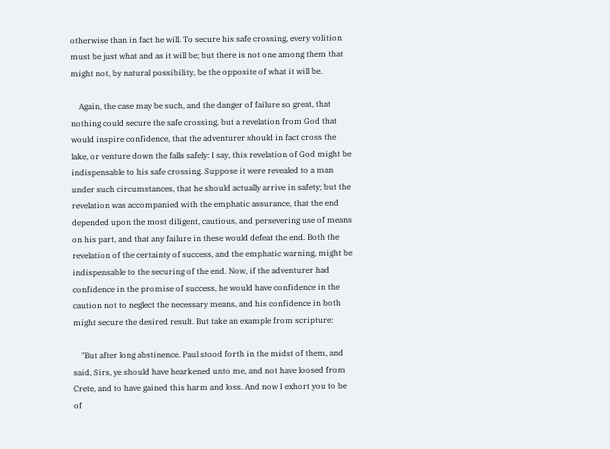otherwise than in fact he will. To secure his safe crossing, every volition must be just what and as it will be; but there is not one among them that might not, by natural possibility, be the opposite of what it will be.

    Again, the case may be such, and the danger of failure so great, that nothing could secure the safe crossing, but a revelation from God that would inspire confidence, that the adventurer should in fact cross the lake, or venture down the falls safely: I say, this revelation of God might be indispensable to his safe crossing. Suppose it were revealed to a man under such circumstances, that he should actually arrive in safety; but the revelation was accompanied with the emphatic assurance, that the end depended upon the most diligent, cautious, and persevering use of means on his part, and that any failure in these would defeat the end. Both the revelation of the certainty of success, and the emphatic warning, might be indispensable to the securing of the end. Now, if the adventurer had confidence in the promise of success, he would have confidence in the caution not to neglect the necessary means, and his confidence in both might secure the desired result. But take an example from scripture:

    "But after long abstinence. Paul stood forth in the midst of them, and said, Sirs, ye should have hearkened unto me, and not have loosed from Crete, and to have gained this harm and loss. And now I exhort you to be of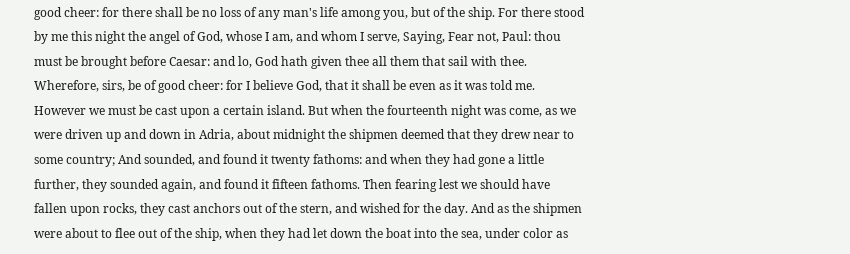good cheer: for there shall be no loss of any man's life among you, but of the ship. For there stood by me this night the angel of God, whose I am, and whom I serve, Saying, Fear not, Paul: thou must be brought before Caesar: and lo, God hath given thee all them that sail with thee. Wherefore, sirs, be of good cheer: for I believe God, that it shall be even as it was told me. However we must be cast upon a certain island. But when the fourteenth night was come, as we were driven up and down in Adria, about midnight the shipmen deemed that they drew near to some country; And sounded, and found it twenty fathoms: and when they had gone a little further, they sounded again, and found it fifteen fathoms. Then fearing lest we should have fallen upon rocks, they cast anchors out of the stern, and wished for the day. And as the shipmen were about to flee out of the ship, when they had let down the boat into the sea, under color as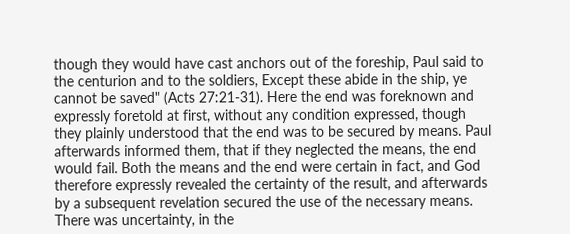though they would have cast anchors out of the foreship, Paul said to the centurion and to the soldiers, Except these abide in the ship, ye cannot be saved" (Acts 27:21-31). Here the end was foreknown and expressly foretold at first, without any condition expressed, though they plainly understood that the end was to be secured by means. Paul afterwards informed them, that if they neglected the means, the end would fail. Both the means and the end were certain in fact, and God therefore expressly revealed the certainty of the result, and afterwards by a subsequent revelation secured the use of the necessary means. There was uncertainty, in the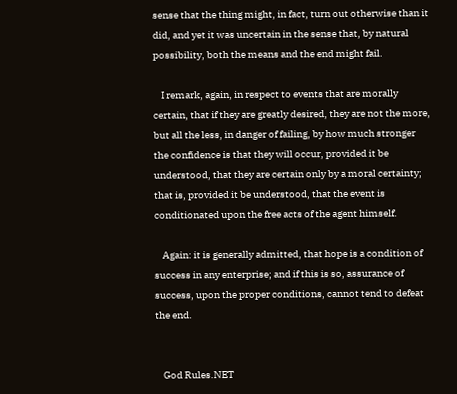sense that the thing might, in fact, turn out otherwise than it did, and yet it was uncertain in the sense that, by natural possibility, both the means and the end might fail.

    I remark, again, in respect to events that are morally certain, that if they are greatly desired, they are not the more, but all the less, in danger of failing, by how much stronger the confidence is that they will occur, provided it be understood, that they are certain only by a moral certainty; that is, provided it be understood, that the event is conditionated upon the free acts of the agent himself.

    Again: it is generally admitted, that hope is a condition of success in any enterprise; and if this is so, assurance of success, upon the proper conditions, cannot tend to defeat the end.


    God Rules.NET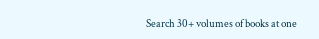Search 30+ volumes of books at one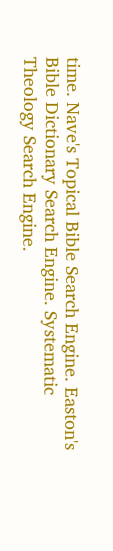time. Nave's Topical Bible Search Engine. Easton's Bible Dictionary Search Engine. Systematic Theology Search Engine.